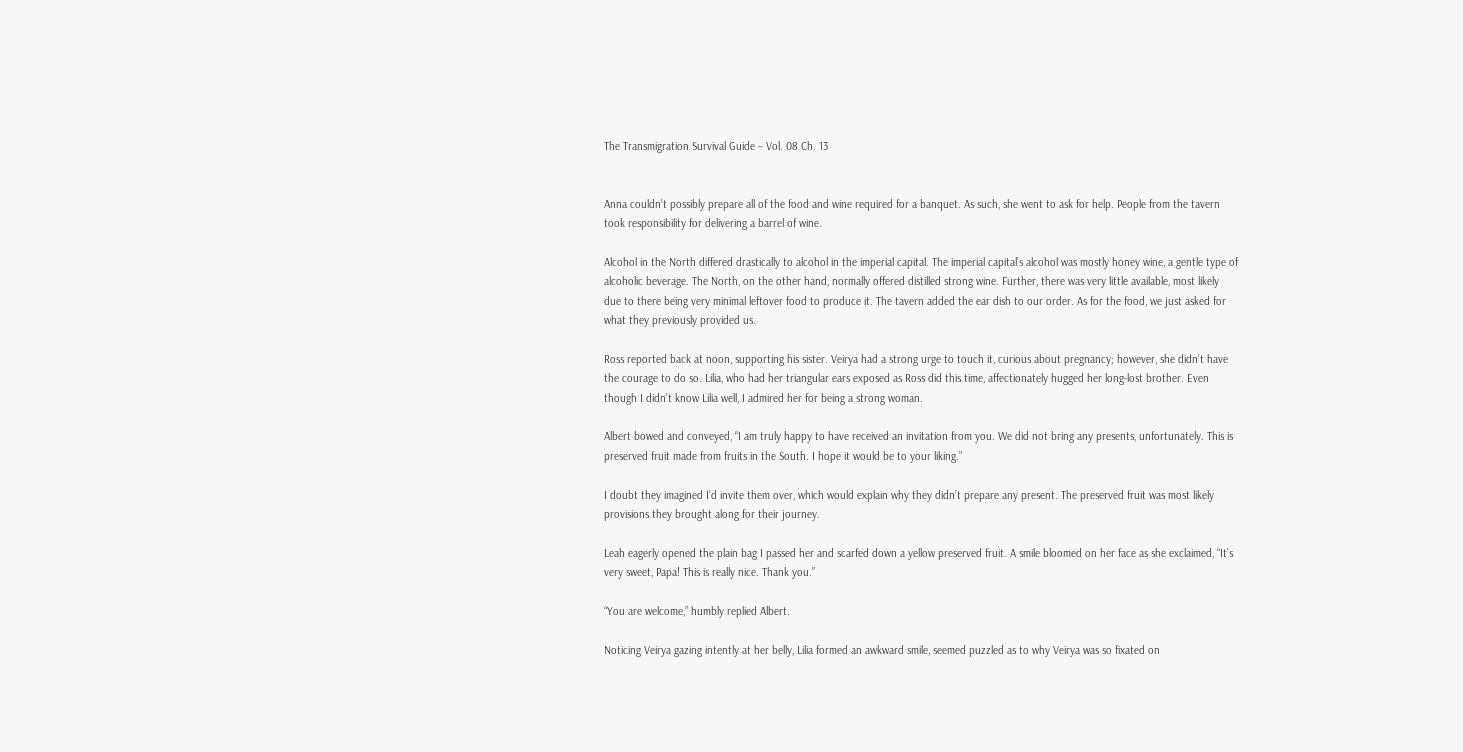The Transmigration Survival Guide – Vol. 08 Ch. 13


Anna couldn’t possibly prepare all of the food and wine required for a banquet. As such, she went to ask for help. People from the tavern took responsibility for delivering a barrel of wine.

Alcohol in the North differed drastically to alcohol in the imperial capital. The imperial capital’s alcohol was mostly honey wine, a gentle type of alcoholic beverage. The North, on the other hand, normally offered distilled strong wine. Further, there was very little available, most likely due to there being very minimal leftover food to produce it. The tavern added the ear dish to our order. As for the food, we just asked for what they previously provided us.

Ross reported back at noon, supporting his sister. Veirya had a strong urge to touch it, curious about pregnancy; however, she didn’t have the courage to do so. Lilia, who had her triangular ears exposed as Ross did this time, affectionately hugged her long-lost brother. Even though I didn’t know Lilia well, I admired her for being a strong woman.

Albert bowed and conveyed, “I am truly happy to have received an invitation from you. We did not bring any presents, unfortunately. This is preserved fruit made from fruits in the South. I hope it would be to your liking.”

I doubt they imagined I’d invite them over, which would explain why they didn’t prepare any present. The preserved fruit was most likely provisions they brought along for their journey.

Leah eagerly opened the plain bag I passed her and scarfed down a yellow preserved fruit. A smile bloomed on her face as she exclaimed, “It’s very sweet, Papa! This is really nice. Thank you.”

“You are welcome,” humbly replied Albert.

Noticing Veirya gazing intently at her belly, Lilia formed an awkward smile, seemed puzzled as to why Veirya was so fixated on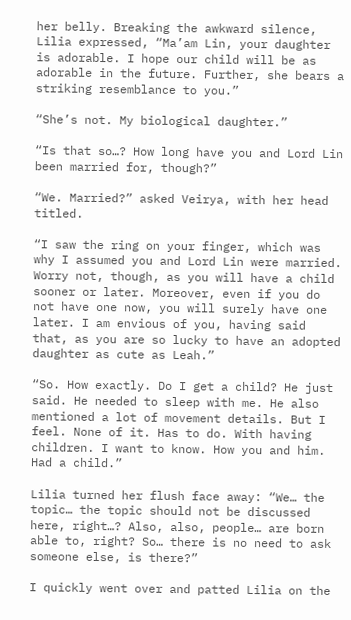her belly. Breaking the awkward silence, Lilia expressed, “Ma’am Lin, your daughter is adorable. I hope our child will be as adorable in the future. Further, she bears a striking resemblance to you.”

“She’s not. My biological daughter.”

“Is that so…? How long have you and Lord Lin been married for, though?”

“We. Married?” asked Veirya, with her head titled.

“I saw the ring on your finger, which was why I assumed you and Lord Lin were married. Worry not, though, as you will have a child sooner or later. Moreover, even if you do not have one now, you will surely have one later. I am envious of you, having said that, as you are so lucky to have an adopted daughter as cute as Leah.”

“So. How exactly. Do I get a child? He just said. He needed to sleep with me. He also mentioned a lot of movement details. But I feel. None of it. Has to do. With having children. I want to know. How you and him. Had a child.”

Lilia turned her flush face away: “We… the topic… the topic should not be discussed here, right…? Also, also, people… are born able to, right? So… there is no need to ask someone else, is there?”

I quickly went over and patted Lilia on the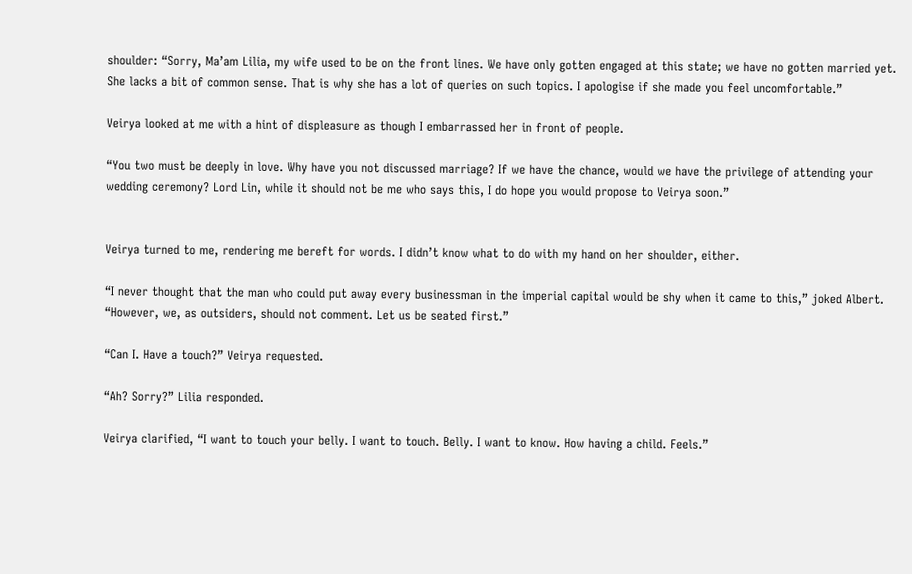shoulder: “Sorry, Ma’am Lilia, my wife used to be on the front lines. We have only gotten engaged at this state; we have no gotten married yet. She lacks a bit of common sense. That is why she has a lot of queries on such topics. I apologise if she made you feel uncomfortable.”

Veirya looked at me with a hint of displeasure as though I embarrassed her in front of people.

“You two must be deeply in love. Why have you not discussed marriage? If we have the chance, would we have the privilege of attending your wedding ceremony? Lord Lin, while it should not be me who says this, I do hope you would propose to Veirya soon.”


Veirya turned to me, rendering me bereft for words. I didn’t know what to do with my hand on her shoulder, either.

“I never thought that the man who could put away every businessman in the imperial capital would be shy when it came to this,” joked Albert. “However, we, as outsiders, should not comment. Let us be seated first.”

“Can I. Have a touch?” Veirya requested.

“Ah? Sorry?” Lilia responded.

Veirya clarified, “I want to touch your belly. I want to touch. Belly. I want to know. How having a child. Feels.”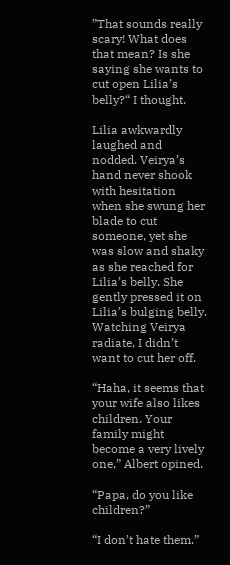”That sounds really scary! What does that mean? Is she saying she wants to cut open Lilia’s belly?“ I thought.

Lilia awkwardly laughed and nodded. Veirya’s hand never shook with hesitation when she swung her blade to cut someone, yet she was slow and shaky as she reached for Lilia’s belly. She gently pressed it on Lilia’s bulging belly. Watching Veirya radiate, I didn’t want to cut her off.

“Haha, it seems that your wife also likes children. Your family might become a very lively one,” Albert opined.

“Papa, do you like children?”

“I don’t hate them.”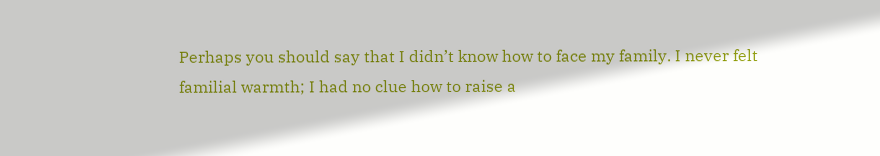Perhaps you should say that I didn’t know how to face my family. I never felt familial warmth; I had no clue how to raise a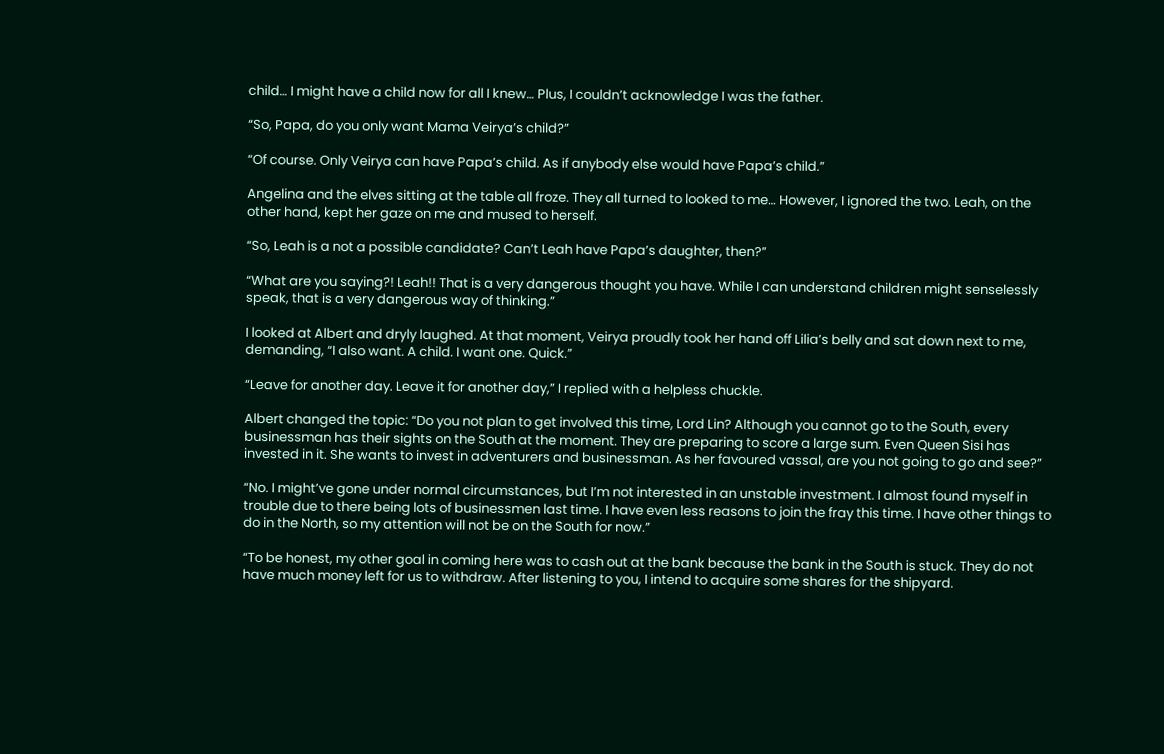child… I might have a child now for all I knew… Plus, I couldn’t acknowledge I was the father.

“So, Papa, do you only want Mama Veirya’s child?”

“Of course. Only Veirya can have Papa’s child. As if anybody else would have Papa’s child.”

Angelina and the elves sitting at the table all froze. They all turned to looked to me… However, I ignored the two. Leah, on the other hand, kept her gaze on me and mused to herself.

“So, Leah is a not a possible candidate? Can’t Leah have Papa’s daughter, then?”

“What are you saying?! Leah!! That is a very dangerous thought you have. While I can understand children might senselessly speak, that is a very dangerous way of thinking.”

I looked at Albert and dryly laughed. At that moment, Veirya proudly took her hand off Lilia’s belly and sat down next to me, demanding, “I also want. A child. I want one. Quick.”

“Leave for another day. Leave it for another day,” I replied with a helpless chuckle.

Albert changed the topic: “Do you not plan to get involved this time, Lord Lin? Although you cannot go to the South, every businessman has their sights on the South at the moment. They are preparing to score a large sum. Even Queen Sisi has invested in it. She wants to invest in adventurers and businessman. As her favoured vassal, are you not going to go and see?”

“No. I might’ve gone under normal circumstances, but I’m not interested in an unstable investment. I almost found myself in trouble due to there being lots of businessmen last time. I have even less reasons to join the fray this time. I have other things to do in the North, so my attention will not be on the South for now.”

“To be honest, my other goal in coming here was to cash out at the bank because the bank in the South is stuck. They do not have much money left for us to withdraw. After listening to you, I intend to acquire some shares for the shipyard.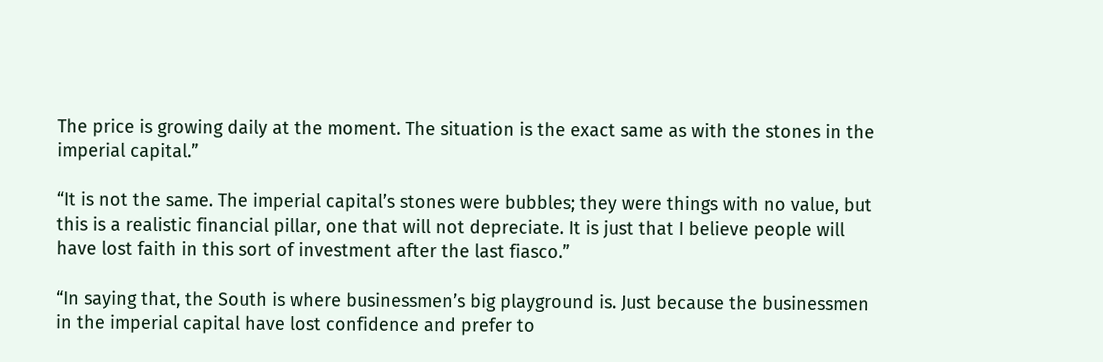The price is growing daily at the moment. The situation is the exact same as with the stones in the imperial capital.”

“It is not the same. The imperial capital’s stones were bubbles; they were things with no value, but this is a realistic financial pillar, one that will not depreciate. It is just that I believe people will have lost faith in this sort of investment after the last fiasco.”

“In saying that, the South is where businessmen’s big playground is. Just because the businessmen in the imperial capital have lost confidence and prefer to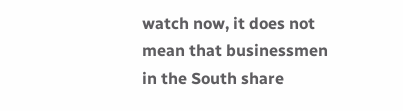watch now, it does not mean that businessmen in the South share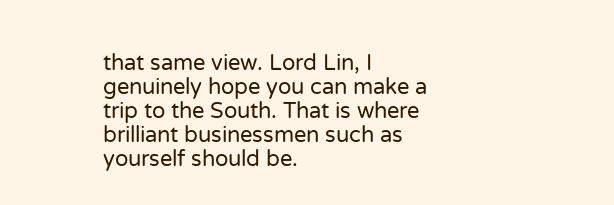that same view. Lord Lin, I genuinely hope you can make a trip to the South. That is where brilliant businessmen such as yourself should be.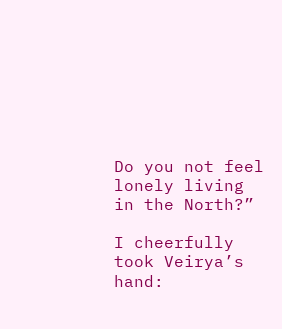Do you not feel lonely living in the North?”

I cheerfully took Veirya’s hand: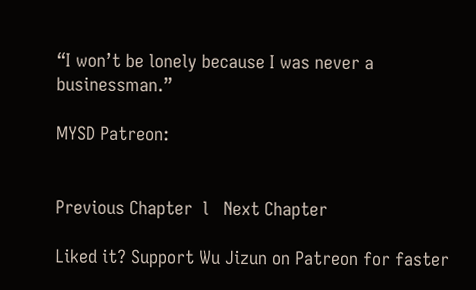“I won’t be lonely because I was never a businessman.”

MYSD Patreon:


Previous Chapter  l   Next Chapter

Liked it? Support Wu Jizun on Patreon for faster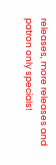releases, more releases and patron only specials!